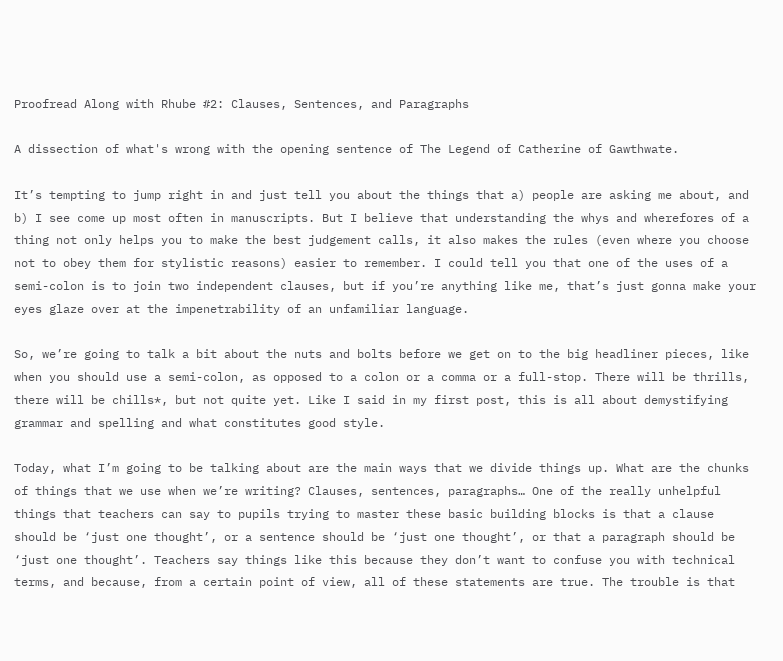Proofread Along with Rhube #2: Clauses, Sentences, and Paragraphs

A dissection of what's wrong with the opening sentence of The Legend of Catherine of Gawthwate.

It’s tempting to jump right in and just tell you about the things that a) people are asking me about, and b) I see come up most often in manuscripts. But I believe that understanding the whys and wherefores of a thing not only helps you to make the best judgement calls, it also makes the rules (even where you choose not to obey them for stylistic reasons) easier to remember. I could tell you that one of the uses of a semi-colon is to join two independent clauses, but if you’re anything like me, that’s just gonna make your eyes glaze over at the impenetrability of an unfamiliar language.

So, we’re going to talk a bit about the nuts and bolts before we get on to the big headliner pieces, like when you should use a semi-colon, as opposed to a colon or a comma or a full-stop. There will be thrills, there will be chills*, but not quite yet. Like I said in my first post, this is all about demystifying grammar and spelling and what constitutes good style.

Today, what I’m going to be talking about are the main ways that we divide things up. What are the chunks of things that we use when we’re writing? Clauses, sentences, paragraphs… One of the really unhelpful things that teachers can say to pupils trying to master these basic building blocks is that a clause should be ‘just one thought’, or a sentence should be ‘just one thought’, or that a paragraph should be ‘just one thought’. Teachers say things like this because they don’t want to confuse you with technical terms, and because, from a certain point of view, all of these statements are true. The trouble is that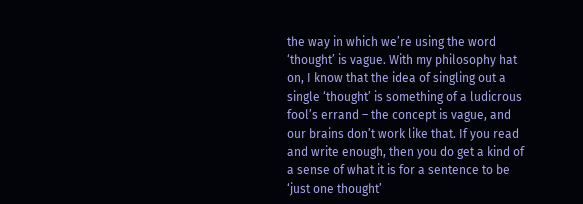the way in which we’re using the word ‘thought’ is vague. With my philosophy hat on, I know that the idea of singling out a single ‘thought’ is something of a ludicrous fool’s errand – the concept is vague, and our brains don’t work like that. If you read and write enough, then you do get a kind of a sense of what it is for a sentence to be ‘just one thought’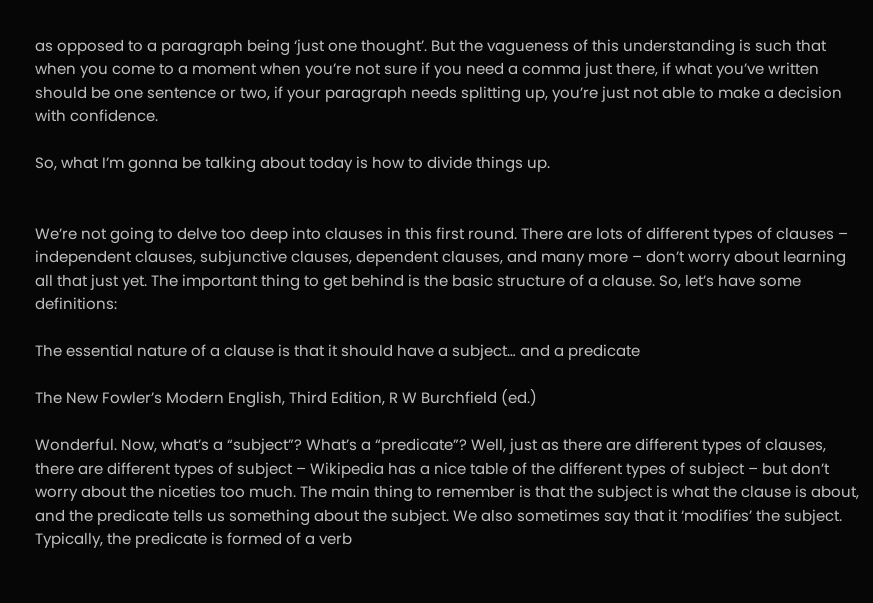as opposed to a paragraph being ‘just one thought’. But the vagueness of this understanding is such that when you come to a moment when you’re not sure if you need a comma just there, if what you’ve written should be one sentence or two, if your paragraph needs splitting up, you’re just not able to make a decision with confidence.

So, what I’m gonna be talking about today is how to divide things up.


We’re not going to delve too deep into clauses in this first round. There are lots of different types of clauses – independent clauses, subjunctive clauses, dependent clauses, and many more – don’t worry about learning all that just yet. The important thing to get behind is the basic structure of a clause. So, let’s have some definitions:

The essential nature of a clause is that it should have a subject… and a predicate

The New Fowler’s Modern English, Third Edition, R W Burchfield (ed.)

Wonderful. Now, what’s a “subject”? What’s a “predicate”? Well, just as there are different types of clauses, there are different types of subject – Wikipedia has a nice table of the different types of subject – but don’t worry about the niceties too much. The main thing to remember is that the subject is what the clause is about, and the predicate tells us something about the subject. We also sometimes say that it ‘modifies’ the subject. Typically, the predicate is formed of a verb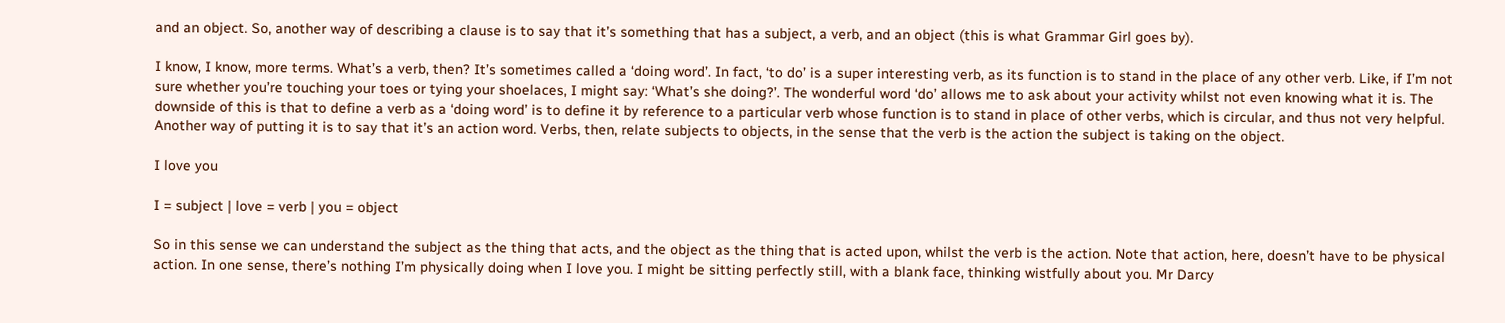and an object. So, another way of describing a clause is to say that it’s something that has a subject, a verb, and an object (this is what Grammar Girl goes by).

I know, I know, more terms. What’s a verb, then? It’s sometimes called a ‘doing word’. In fact, ‘to do’ is a super interesting verb, as its function is to stand in the place of any other verb. Like, if I’m not sure whether you’re touching your toes or tying your shoelaces, I might say: ‘What’s she doing?’. The wonderful word ‘do’ allows me to ask about your activity whilst not even knowing what it is. The downside of this is that to define a verb as a ‘doing word’ is to define it by reference to a particular verb whose function is to stand in place of other verbs, which is circular, and thus not very helpful. Another way of putting it is to say that it’s an action word. Verbs, then, relate subjects to objects, in the sense that the verb is the action the subject is taking on the object.

I love you

I = subject | love = verb | you = object

So in this sense we can understand the subject as the thing that acts, and the object as the thing that is acted upon, whilst the verb is the action. Note that action, here, doesn’t have to be physical action. In one sense, there’s nothing I’m physically doing when I love you. I might be sitting perfectly still, with a blank face, thinking wistfully about you. Mr Darcy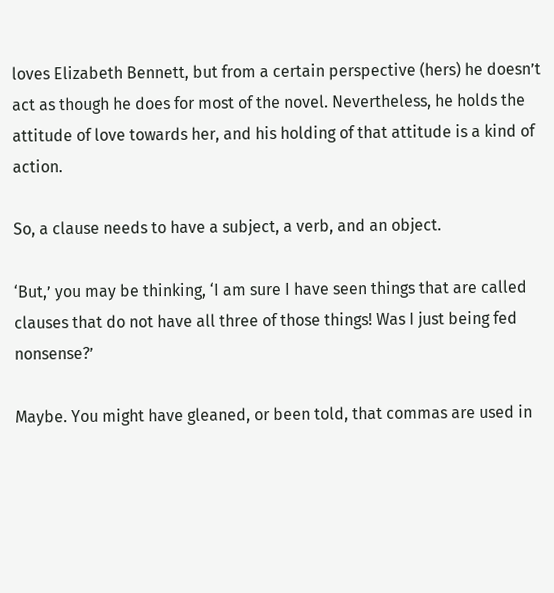loves Elizabeth Bennett, but from a certain perspective (hers) he doesn’t act as though he does for most of the novel. Nevertheless, he holds the attitude of love towards her, and his holding of that attitude is a kind of action.

So, a clause needs to have a subject, a verb, and an object.

‘But,’ you may be thinking, ‘I am sure I have seen things that are called clauses that do not have all three of those things! Was I just being fed nonsense?’

Maybe. You might have gleaned, or been told, that commas are used in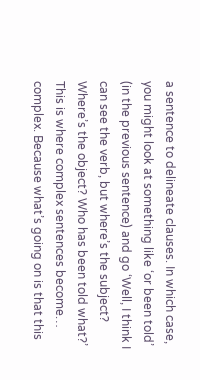a sentence to delineate clauses. In which case, you might look at something like ‘or been told’ (in the previous sentence) and go ‘Well, I think I can see the verb, but where’s the subject? Where’s the object? Who has been told what?’ This is where complex sentences become… complex. Because what’s going on is that this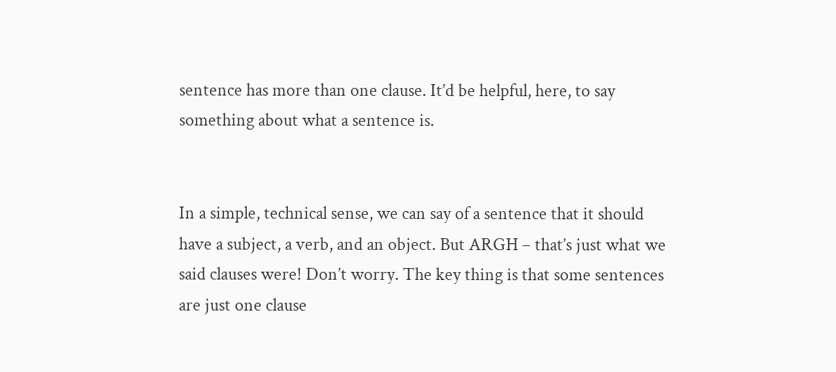sentence has more than one clause. It’d be helpful, here, to say something about what a sentence is.


In a simple, technical sense, we can say of a sentence that it should have a subject, a verb, and an object. But ARGH – that’s just what we said clauses were! Don’t worry. The key thing is that some sentences are just one clause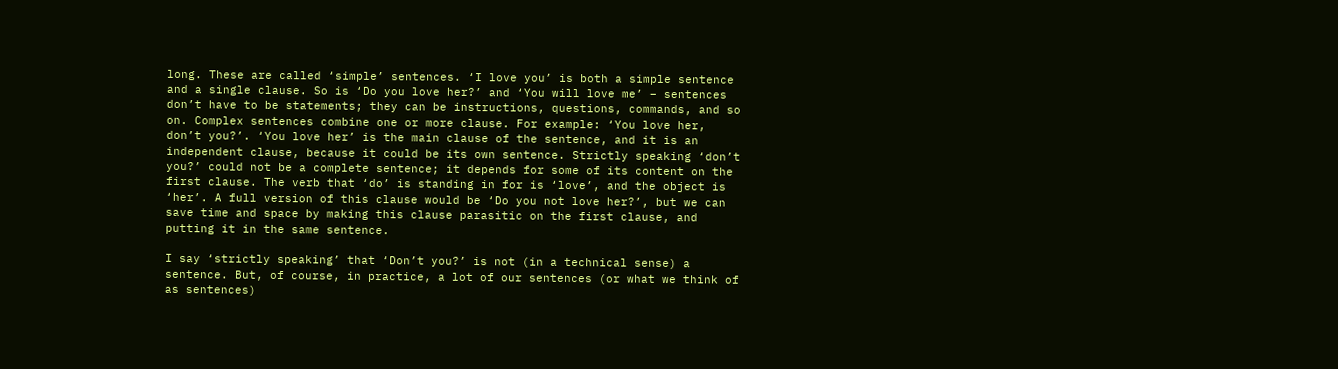long. These are called ‘simple’ sentences. ‘I love you’ is both a simple sentence and a single clause. So is ‘Do you love her?’ and ‘You will love me’ – sentences don’t have to be statements; they can be instructions, questions, commands, and so on. Complex sentences combine one or more clause. For example: ‘You love her, don’t you?’. ‘You love her’ is the main clause of the sentence, and it is an independent clause, because it could be its own sentence. Strictly speaking ‘don’t you?’ could not be a complete sentence; it depends for some of its content on the first clause. The verb that ‘do’ is standing in for is ‘love’, and the object is ‘her’. A full version of this clause would be ‘Do you not love her?’, but we can save time and space by making this clause parasitic on the first clause, and putting it in the same sentence.

I say ‘strictly speaking’ that ‘Don’t you?’ is not (in a technical sense) a sentence. But, of course, in practice, a lot of our sentences (or what we think of as sentences)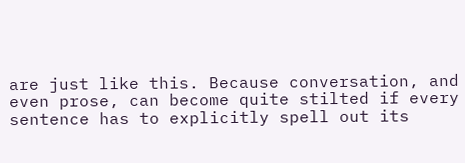are just like this. Because conversation, and even prose, can become quite stilted if every sentence has to explicitly spell out its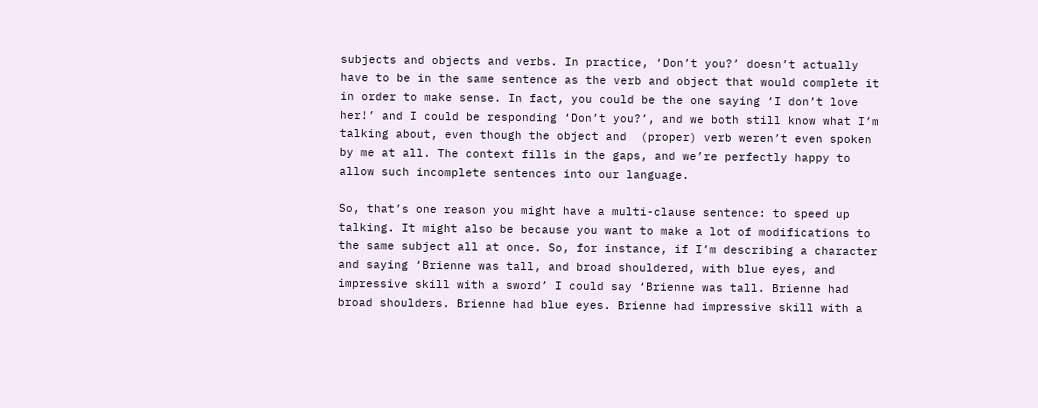subjects and objects and verbs. In practice, ‘Don’t you?’ doesn’t actually have to be in the same sentence as the verb and object that would complete it in order to make sense. In fact, you could be the one saying ‘I don’t love her!’ and I could be responding ‘Don’t you?’, and we both still know what I’m talking about, even though the object and  (proper) verb weren’t even spoken by me at all. The context fills in the gaps, and we’re perfectly happy to allow such incomplete sentences into our language.

So, that’s one reason you might have a multi-clause sentence: to speed up talking. It might also be because you want to make a lot of modifications to the same subject all at once. So, for instance, if I’m describing a character and saying ‘Brienne was tall, and broad shouldered, with blue eyes, and impressive skill with a sword’ I could say ‘Brienne was tall. Brienne had broad shoulders. Brienne had blue eyes. Brienne had impressive skill with a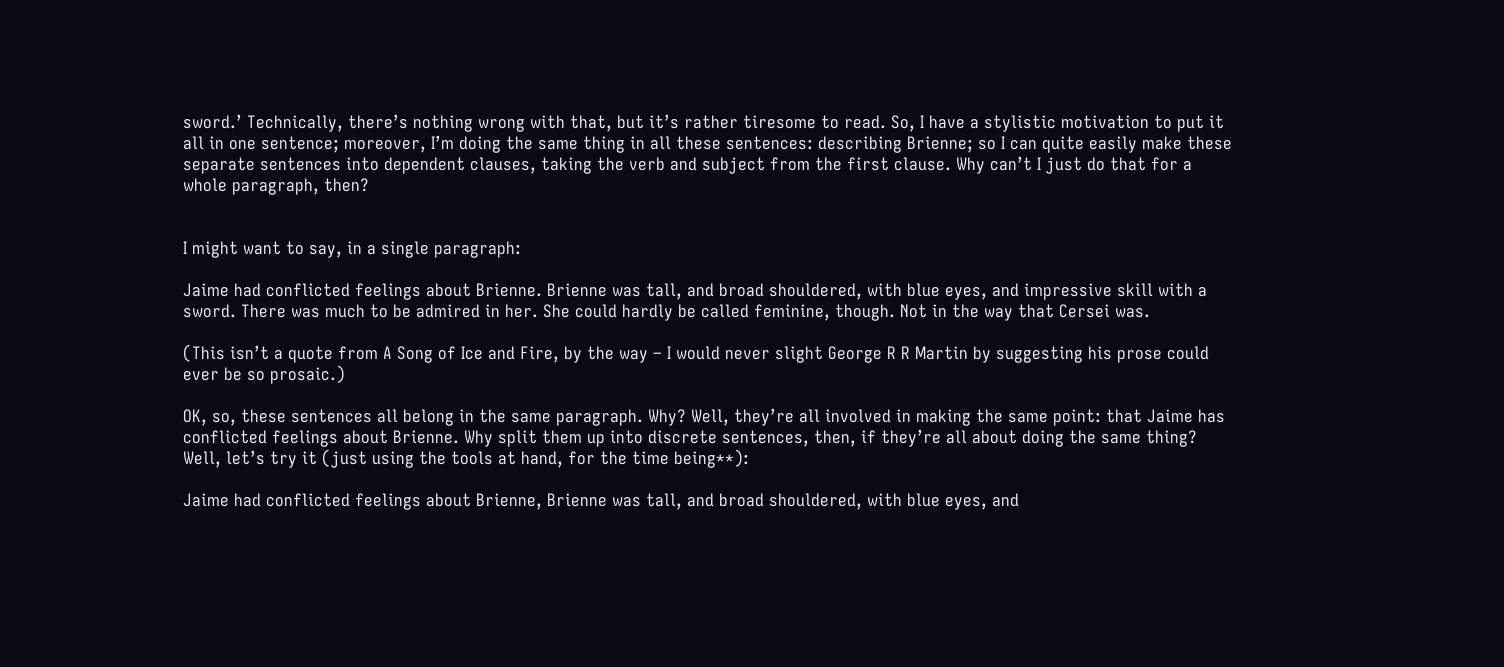sword.’ Technically, there’s nothing wrong with that, but it’s rather tiresome to read. So, I have a stylistic motivation to put it all in one sentence; moreover, I’m doing the same thing in all these sentences: describing Brienne; so I can quite easily make these separate sentences into dependent clauses, taking the verb and subject from the first clause. Why can’t I just do that for a whole paragraph, then?


I might want to say, in a single paragraph:

Jaime had conflicted feelings about Brienne. Brienne was tall, and broad shouldered, with blue eyes, and impressive skill with a sword. There was much to be admired in her. She could hardly be called feminine, though. Not in the way that Cersei was.

(This isn’t a quote from A Song of Ice and Fire, by the way – I would never slight George R R Martin by suggesting his prose could ever be so prosaic.)

OK, so, these sentences all belong in the same paragraph. Why? Well, they’re all involved in making the same point: that Jaime has conflicted feelings about Brienne. Why split them up into discrete sentences, then, if they’re all about doing the same thing? Well, let’s try it (just using the tools at hand, for the time being**):

Jaime had conflicted feelings about Brienne, Brienne was tall, and broad shouldered, with blue eyes, and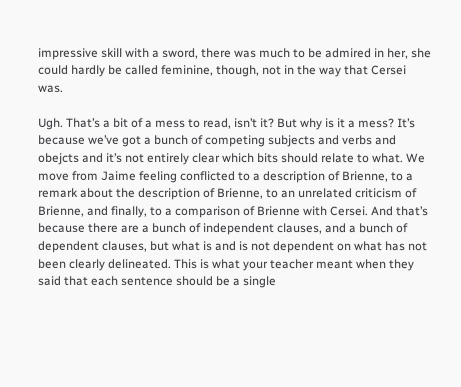impressive skill with a sword, there was much to be admired in her, she could hardly be called feminine, though, not in the way that Cersei was.

Ugh. That’s a bit of a mess to read, isn’t it? But why is it a mess? It’s because we’ve got a bunch of competing subjects and verbs and obejcts and it’s not entirely clear which bits should relate to what. We move from Jaime feeling conflicted to a description of Brienne, to a remark about the description of Brienne, to an unrelated criticism of Brienne, and finally, to a comparison of Brienne with Cersei. And that’s because there are a bunch of independent clauses, and a bunch of dependent clauses, but what is and is not dependent on what has not been clearly delineated. This is what your teacher meant when they said that each sentence should be a single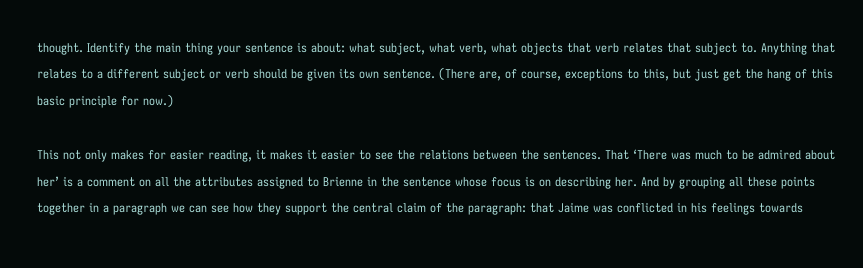thought. Identify the main thing your sentence is about: what subject, what verb, what objects that verb relates that subject to. Anything that relates to a different subject or verb should be given its own sentence. (There are, of course, exceptions to this, but just get the hang of this basic principle for now.)

This not only makes for easier reading, it makes it easier to see the relations between the sentences. That ‘There was much to be admired about her’ is a comment on all the attributes assigned to Brienne in the sentence whose focus is on describing her. And by grouping all these points together in a paragraph we can see how they support the central claim of the paragraph: that Jaime was conflicted in his feelings towards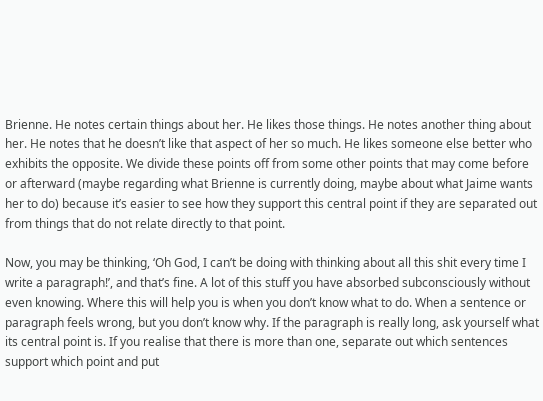Brienne. He notes certain things about her. He likes those things. He notes another thing about her. He notes that he doesn’t like that aspect of her so much. He likes someone else better who exhibits the opposite. We divide these points off from some other points that may come before or afterward (maybe regarding what Brienne is currently doing, maybe about what Jaime wants her to do) because it’s easier to see how they support this central point if they are separated out from things that do not relate directly to that point.

Now, you may be thinking, ‘Oh God, I can’t be doing with thinking about all this shit every time I write a paragraph!’, and that’s fine. A lot of this stuff you have absorbed subconsciously without even knowing. Where this will help you is when you don’t know what to do. When a sentence or paragraph feels wrong, but you don’t know why. If the paragraph is really long, ask yourself what its central point is. If you realise that there is more than one, separate out which sentences support which point and put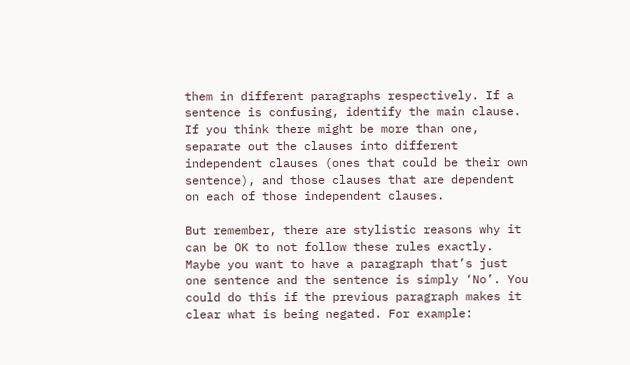them in different paragraphs respectively. If a sentence is confusing, identify the main clause. If you think there might be more than one, separate out the clauses into different independent clauses (ones that could be their own sentence), and those clauses that are dependent on each of those independent clauses.

But remember, there are stylistic reasons why it can be OK to not follow these rules exactly. Maybe you want to have a paragraph that’s just one sentence and the sentence is simply ‘No’. You could do this if the previous paragraph makes it clear what is being negated. For example: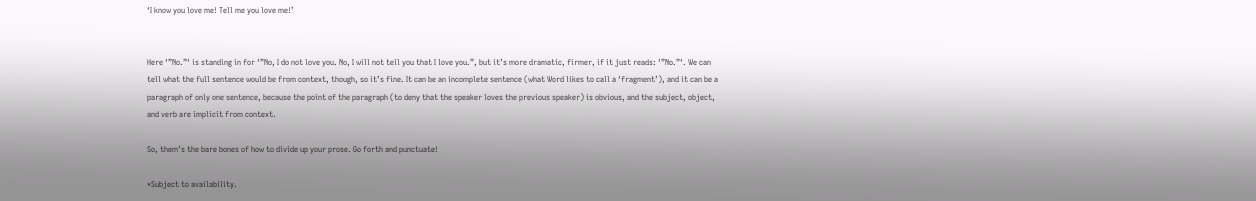‘I know you love me! Tell me you love me!’


Here ‘”No.”‘ is standing in for ‘”No, I do not love you. No, I will not tell you that I love you.”, but it’s more dramatic, firmer, if it just reads: ‘”No.”‘. We can tell what the full sentence would be from context, though, so it’s fine. It can be an incomplete sentence (what Word likes to call a ‘fragment’), and it can be a paragraph of only one sentence, because the point of the paragraph (to deny that the speaker loves the previous speaker) is obvious, and the subject, object, and verb are implicit from context.

So, them’s the bare bones of how to divide up your prose. Go forth and punctuate!

*Subject to availability.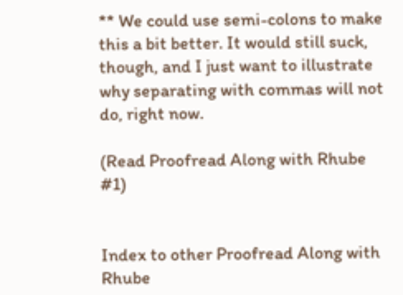** We could use semi-colons to make this a bit better. It would still suck, though, and I just want to illustrate why separating with commas will not do, right now.

(Read Proofread Along with Rhube #1)


Index to other Proofread Along with Rhube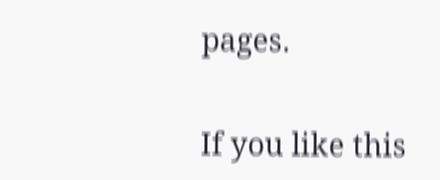pages.

If you like this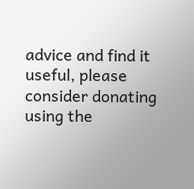advice and find it useful, please consider donating using the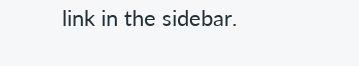link in the sidebar.